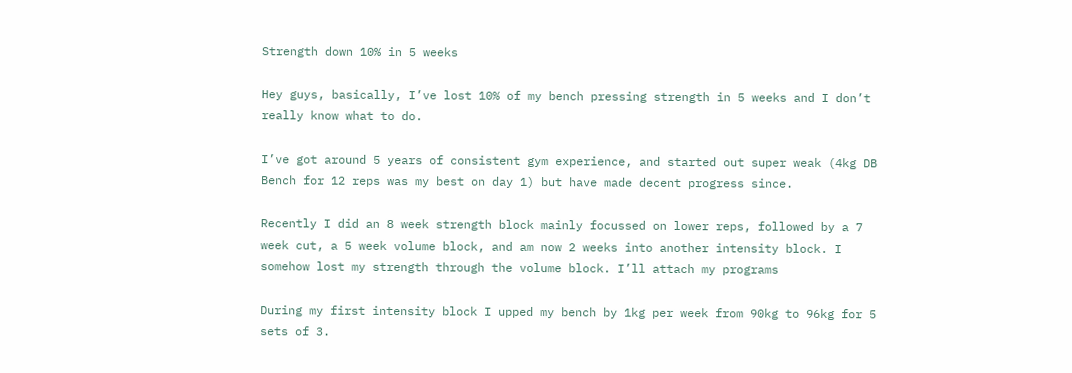Strength down 10% in 5 weeks

Hey guys, basically, I’ve lost 10% of my bench pressing strength in 5 weeks and I don’t really know what to do.

I’ve got around 5 years of consistent gym experience, and started out super weak (4kg DB Bench for 12 reps was my best on day 1) but have made decent progress since.

Recently I did an 8 week strength block mainly focussed on lower reps, followed by a 7 week cut, a 5 week volume block, and am now 2 weeks into another intensity block. I somehow lost my strength through the volume block. I’ll attach my programs

During my first intensity block I upped my bench by 1kg per week from 90kg to 96kg for 5 sets of 3.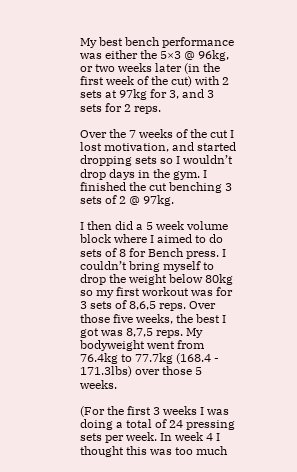My best bench performance was either the 5×3 @ 96kg, or two weeks later (in the first week of the cut) with 2 sets at 97kg for 3, and 3 sets for 2 reps.

Over the 7 weeks of the cut I lost motivation, and started dropping sets so I wouldn’t drop days in the gym. I finished the cut benching 3 sets of 2 @ 97kg.

I then did a 5 week volume block where I aimed to do sets of 8 for Bench press. I couldn’t bring myself to drop the weight below 80kg so my first workout was for 3 sets of 8,6,5 reps. Over those five weeks, the best I got was 8,7,5 reps. My bodyweight went from 76.4kg to 77.7kg (168.4 - 171.3lbs) over those 5 weeks.

(For the first 3 weeks I was doing a total of 24 pressing sets per week. In week 4 I thought this was too much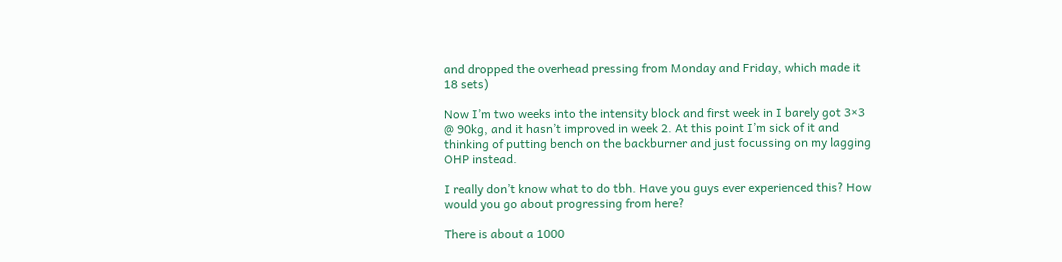and dropped the overhead pressing from Monday and Friday, which made it 18 sets)

Now I’m two weeks into the intensity block and first week in I barely got 3×3 @ 90kg, and it hasn’t improved in week 2. At this point I’m sick of it and thinking of putting bench on the backburner and just focussing on my lagging OHP instead.

I really don’t know what to do tbh. Have you guys ever experienced this? How would you go about progressing from here?

There is about a 1000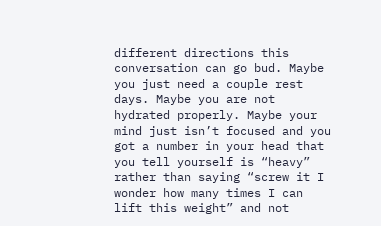different directions this conversation can go bud. Maybe you just need a couple rest days. Maybe you are not hydrated properly. Maybe your mind just isn’t focused and you got a number in your head that you tell yourself is “heavy” rather than saying “screw it I wonder how many times I can lift this weight” and not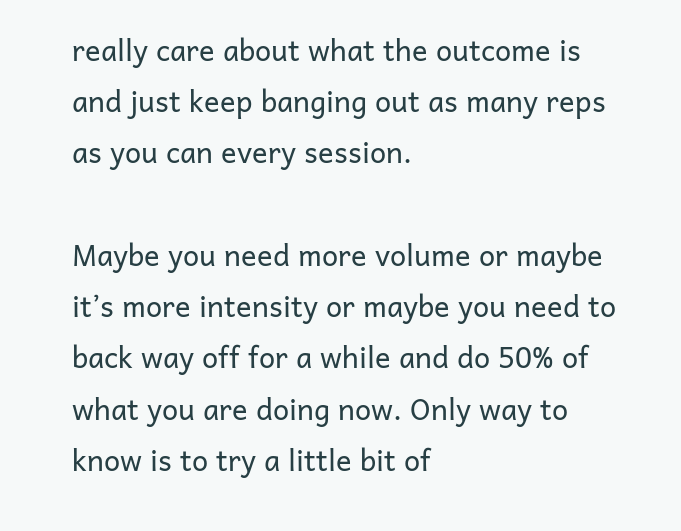really care about what the outcome is and just keep banging out as many reps as you can every session.

Maybe you need more volume or maybe it’s more intensity or maybe you need to back way off for a while and do 50% of what you are doing now. Only way to know is to try a little bit of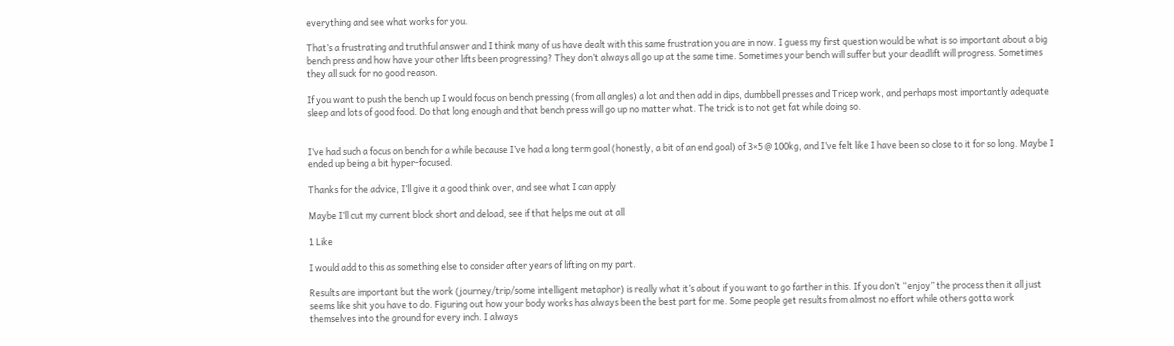everything and see what works for you.

That’s a frustrating and truthful answer and I think many of us have dealt with this same frustration you are in now. I guess my first question would be what is so important about a big bench press and how have your other lifts been progressing? They don’t always all go up at the same time. Sometimes your bench will suffer but your deadlift will progress. Sometimes they all suck for no good reason.

If you want to push the bench up I would focus on bench pressing (from all angles) a lot and then add in dips, dumbbell presses and Tricep work, and perhaps most importantly adequate sleep and lots of good food. Do that long enough and that bench press will go up no matter what. The trick is to not get fat while doing so.


I’ve had such a focus on bench for a while because I’ve had a long term goal (honestly, a bit of an end goal) of 3×5 @ 100kg, and I’ve felt like I have been so close to it for so long. Maybe I ended up being a bit hyper-focused.

Thanks for the advice, I’ll give it a good think over, and see what I can apply

Maybe I’ll cut my current block short and deload, see if that helps me out at all

1 Like

I would add to this as something else to consider after years of lifting on my part.

Results are important but the work (journey/trip/some intelligent metaphor) is really what it’s about if you want to go farther in this. If you don’t “enjoy” the process then it all just seems like shit you have to do. Figuring out how your body works has always been the best part for me. Some people get results from almost no effort while others gotta work themselves into the ground for every inch. I always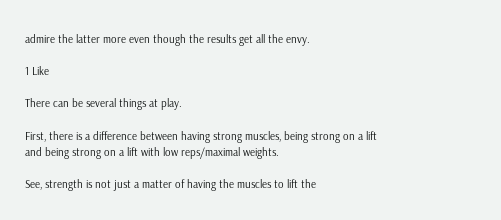admire the latter more even though the results get all the envy.

1 Like

There can be several things at play.

First, there is a difference between having strong muscles, being strong on a lift and being strong on a lift with low reps/maximal weights.

See, strength is not just a matter of having the muscles to lift the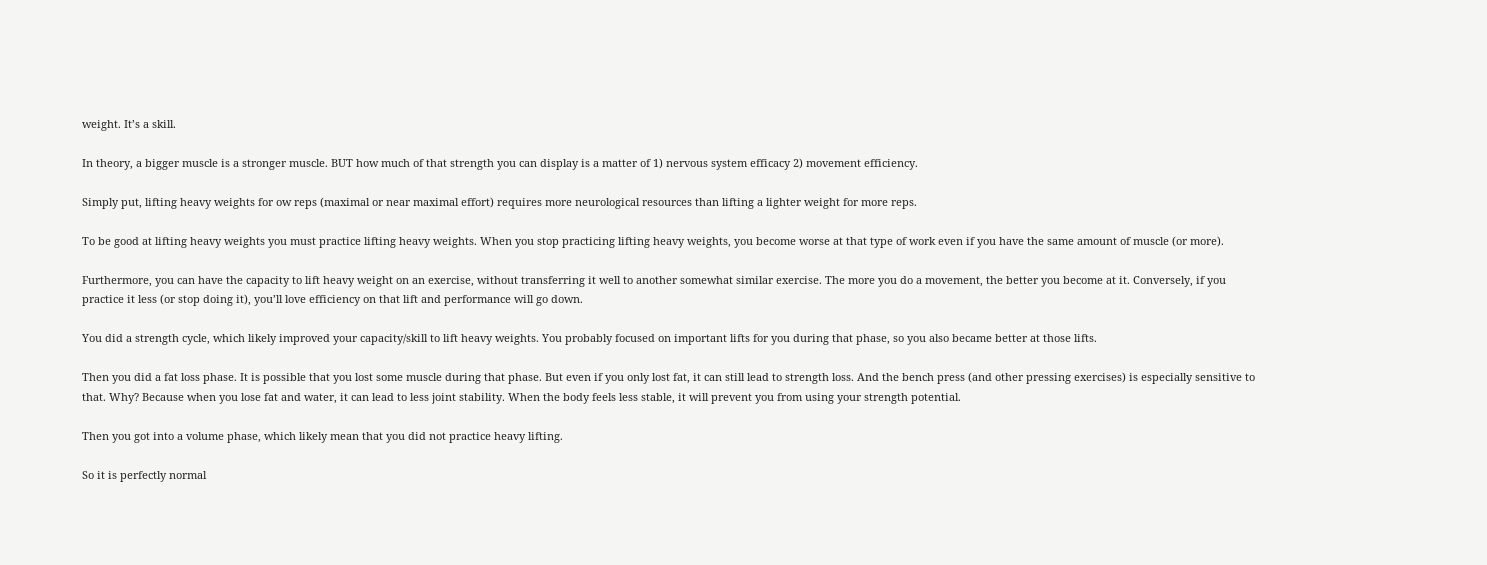weight. It’s a skill.

In theory, a bigger muscle is a stronger muscle. BUT how much of that strength you can display is a matter of 1) nervous system efficacy 2) movement efficiency.

Simply put, lifting heavy weights for ow reps (maximal or near maximal effort) requires more neurological resources than lifting a lighter weight for more reps.

To be good at lifting heavy weights you must practice lifting heavy weights. When you stop practicing lifting heavy weights, you become worse at that type of work even if you have the same amount of muscle (or more).

Furthermore, you can have the capacity to lift heavy weight on an exercise, without transferring it well to another somewhat similar exercise. The more you do a movement, the better you become at it. Conversely, if you practice it less (or stop doing it), you’ll love efficiency on that lift and performance will go down.

You did a strength cycle, which likely improved your capacity/skill to lift heavy weights. You probably focused on important lifts for you during that phase, so you also became better at those lifts.

Then you did a fat loss phase. It is possible that you lost some muscle during that phase. But even if you only lost fat, it can still lead to strength loss. And the bench press (and other pressing exercises) is especially sensitive to that. Why? Because when you lose fat and water, it can lead to less joint stability. When the body feels less stable, it will prevent you from using your strength potential.

Then you got into a volume phase, which likely mean that you did not practice heavy lifting.

So it is perfectly normal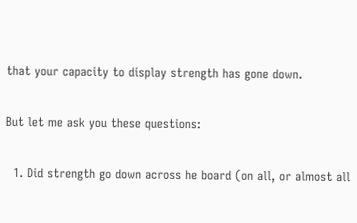that your capacity to display strength has gone down.

But let me ask you these questions:

  1. Did strength go down across he board (on all, or almost all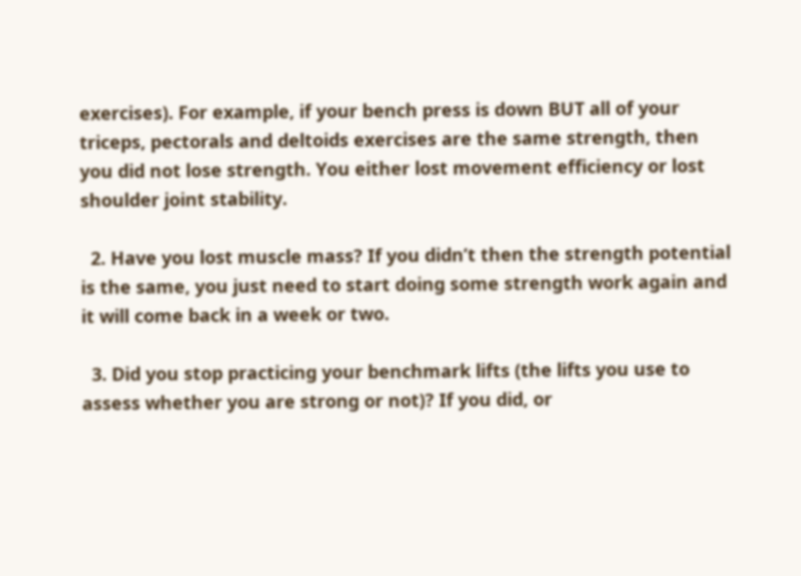exercises). For example, if your bench press is down BUT all of your triceps, pectorals and deltoids exercises are the same strength, then you did not lose strength. You either lost movement efficiency or lost shoulder joint stability.

  2. Have you lost muscle mass? If you didn’t then the strength potential is the same, you just need to start doing some strength work again and it will come back in a week or two.

  3. Did you stop practicing your benchmark lifts (the lifts you use to assess whether you are strong or not)? If you did, or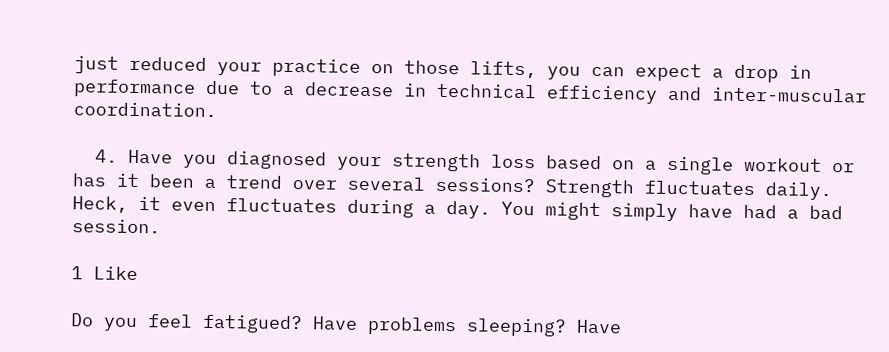just reduced your practice on those lifts, you can expect a drop in performance due to a decrease in technical efficiency and inter-muscular coordination.

  4. Have you diagnosed your strength loss based on a single workout or has it been a trend over several sessions? Strength fluctuates daily. Heck, it even fluctuates during a day. You might simply have had a bad session.

1 Like

Do you feel fatigued? Have problems sleeping? Have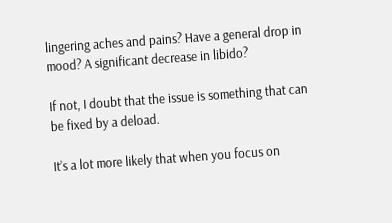lingering aches and pains? Have a general drop in mood? A significant decrease in libido?

If not, I doubt that the issue is something that can be fixed by a deload.

It’s a lot more likely that when you focus on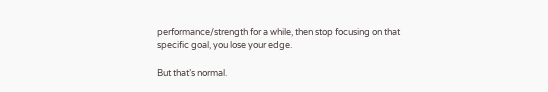performance/strength for a while, then stop focusing on that specific goal, you lose your edge.

But that’s normal.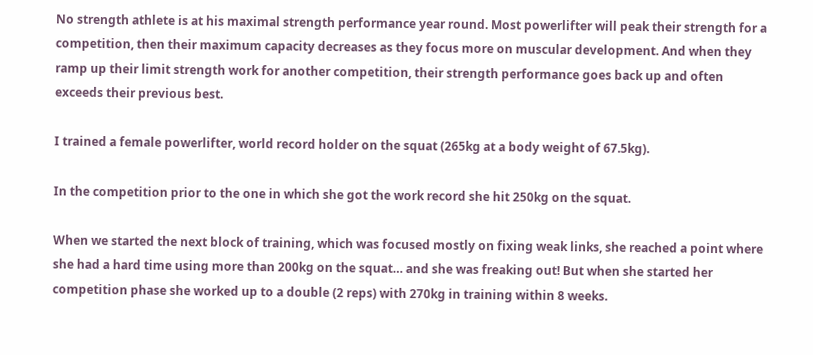No strength athlete is at his maximal strength performance year round. Most powerlifter will peak their strength for a competition, then their maximum capacity decreases as they focus more on muscular development. And when they ramp up their limit strength work for another competition, their strength performance goes back up and often exceeds their previous best.

I trained a female powerlifter, world record holder on the squat (265kg at a body weight of 67.5kg).

In the competition prior to the one in which she got the work record she hit 250kg on the squat.

When we started the next block of training, which was focused mostly on fixing weak links, she reached a point where she had a hard time using more than 200kg on the squat… and she was freaking out! But when she started her competition phase she worked up to a double (2 reps) with 270kg in training within 8 weeks.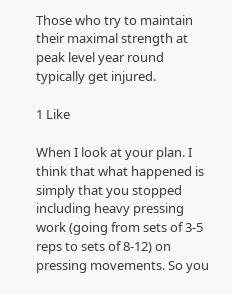Those who try to maintain their maximal strength at peak level year round typically get injured.

1 Like

When I look at your plan. I think that what happened is simply that you stopped including heavy pressing work (going from sets of 3-5 reps to sets of 8-12) on pressing movements. So you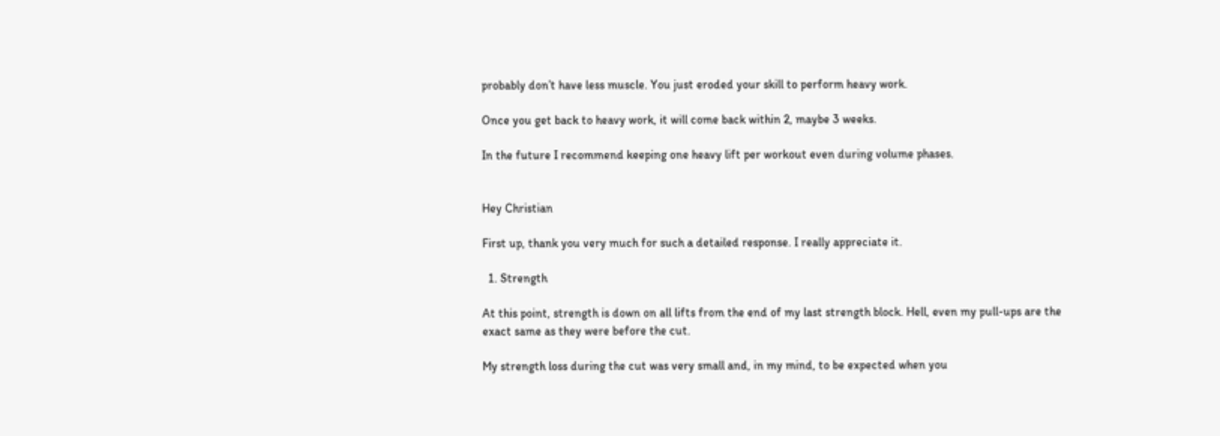probably don’t have less muscle. You just eroded your skill to perform heavy work.

Once you get back to heavy work, it will come back within 2, maybe 3 weeks.

In the future I recommend keeping one heavy lift per workout even during volume phases.


Hey Christian

First up, thank you very much for such a detailed response. I really appreciate it.

  1. Strength

At this point, strength is down on all lifts from the end of my last strength block. Hell, even my pull-ups are the exact same as they were before the cut.

My strength loss during the cut was very small and, in my mind, to be expected when you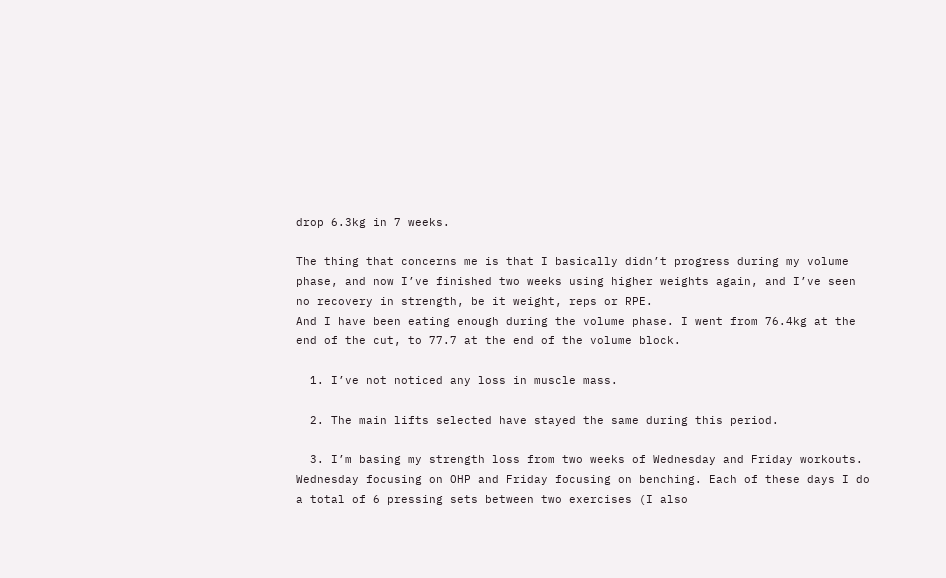drop 6.3kg in 7 weeks.

The thing that concerns me is that I basically didn’t progress during my volume phase, and now I’ve finished two weeks using higher weights again, and I’ve seen no recovery in strength, be it weight, reps or RPE.
And I have been eating enough during the volume phase. I went from 76.4kg at the end of the cut, to 77.7 at the end of the volume block.

  1. I’ve not noticed any loss in muscle mass.

  2. The main lifts selected have stayed the same during this period.

  3. I’m basing my strength loss from two weeks of Wednesday and Friday workouts. Wednesday focusing on OHP and Friday focusing on benching. Each of these days I do a total of 6 pressing sets between two exercises (I also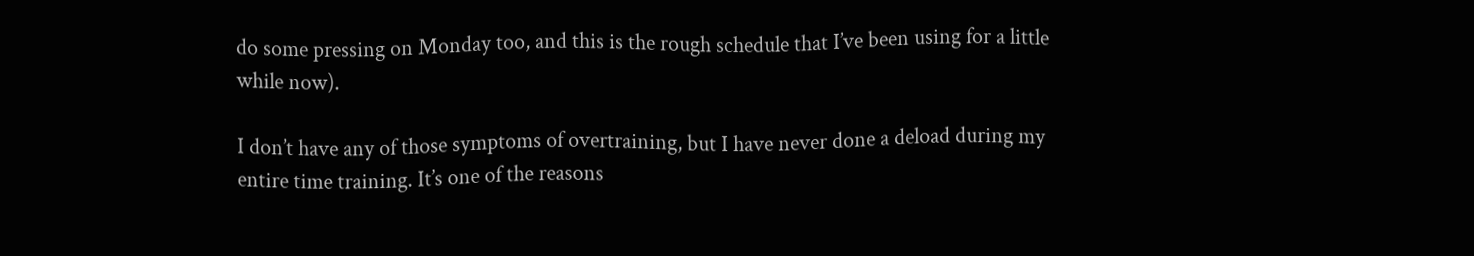do some pressing on Monday too, and this is the rough schedule that I’ve been using for a little while now).

I don’t have any of those symptoms of overtraining, but I have never done a deload during my entire time training. It’s one of the reasons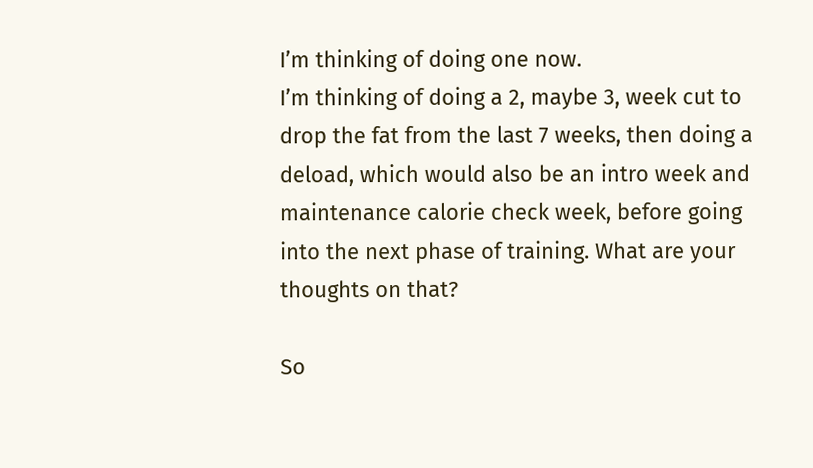I’m thinking of doing one now.
I’m thinking of doing a 2, maybe 3, week cut to drop the fat from the last 7 weeks, then doing a deload, which would also be an intro week and maintenance calorie check week, before going into the next phase of training. What are your thoughts on that?

So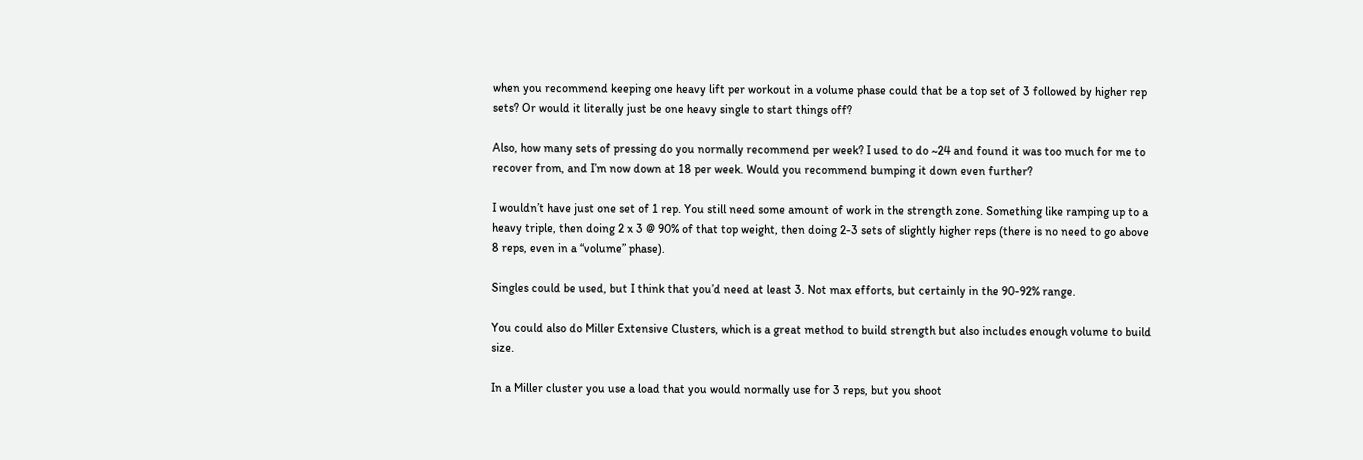when you recommend keeping one heavy lift per workout in a volume phase could that be a top set of 3 followed by higher rep sets? Or would it literally just be one heavy single to start things off?

Also, how many sets of pressing do you normally recommend per week? I used to do ~24 and found it was too much for me to recover from, and I’m now down at 18 per week. Would you recommend bumping it down even further?

I wouldn’t have just one set of 1 rep. You still need some amount of work in the strength zone. Something like ramping up to a heavy triple, then doing 2 x 3 @ 90% of that top weight, then doing 2-3 sets of slightly higher reps (there is no need to go above 8 reps, even in a “volume” phase).

Singles could be used, but I think that you’d need at least 3. Not max efforts, but certainly in the 90-92% range.

You could also do Miller Extensive Clusters, which is a great method to build strength but also includes enough volume to build size.

In a Miller cluster you use a load that you would normally use for 3 reps, but you shoot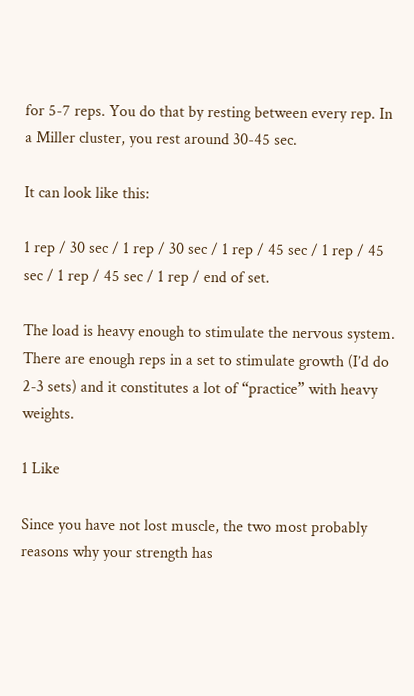for 5-7 reps. You do that by resting between every rep. In a Miller cluster, you rest around 30-45 sec.

It can look like this:

1 rep / 30 sec / 1 rep / 30 sec / 1 rep / 45 sec / 1 rep / 45 sec / 1 rep / 45 sec / 1 rep / end of set.

The load is heavy enough to stimulate the nervous system. There are enough reps in a set to stimulate growth (I’d do 2-3 sets) and it constitutes a lot of “practice” with heavy weights.

1 Like

Since you have not lost muscle, the two most probably reasons why your strength has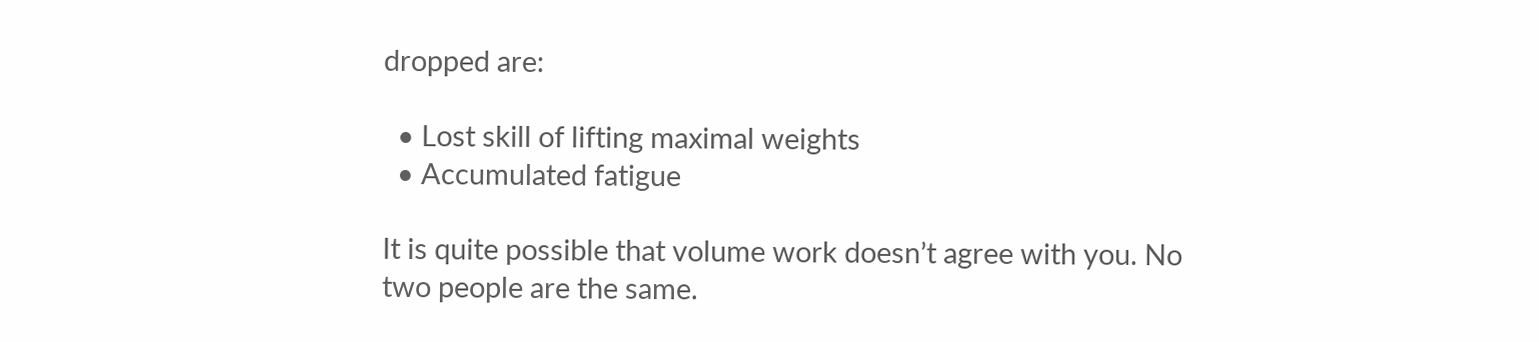dropped are:

  • Lost skill of lifting maximal weights
  • Accumulated fatigue

It is quite possible that volume work doesn’t agree with you. No two people are the same.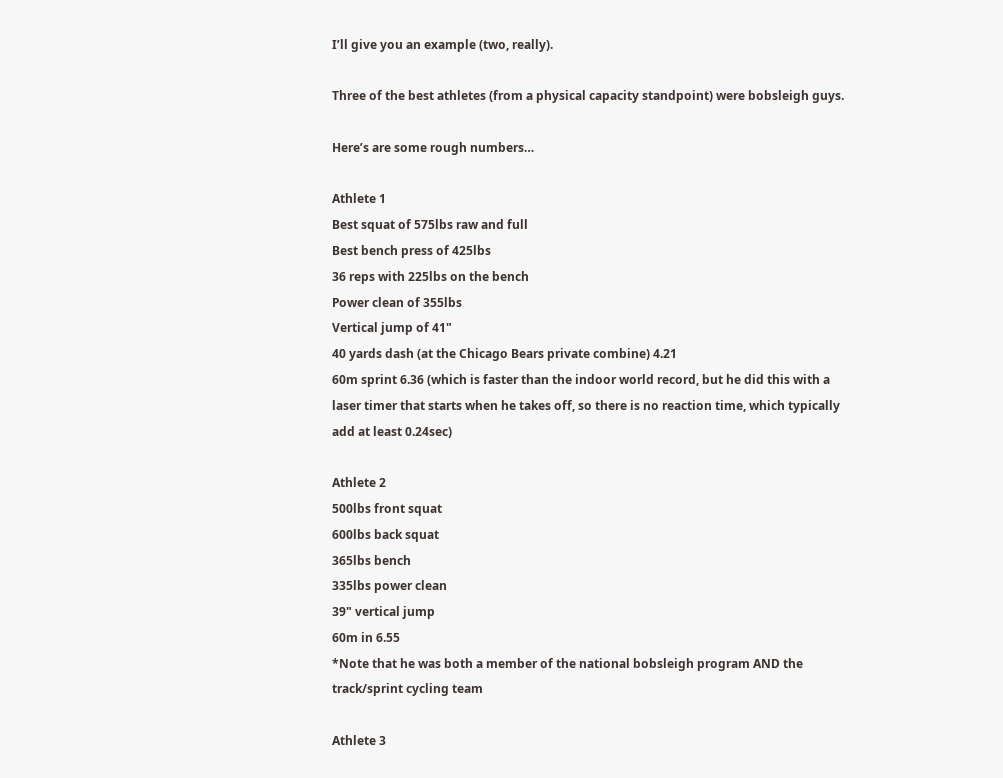I’ll give you an example (two, really).

Three of the best athletes (from a physical capacity standpoint) were bobsleigh guys.

Here’s are some rough numbers…

Athlete 1
Best squat of 575lbs raw and full
Best bench press of 425lbs
36 reps with 225lbs on the bench
Power clean of 355lbs
Vertical jump of 41"
40 yards dash (at the Chicago Bears private combine) 4.21
60m sprint 6.36 (which is faster than the indoor world record, but he did this with a laser timer that starts when he takes off, so there is no reaction time, which typically add at least 0.24sec)

Athlete 2
500lbs front squat
600lbs back squat
365lbs bench
335lbs power clean
39" vertical jump
60m in 6.55
*Note that he was both a member of the national bobsleigh program AND the track/sprint cycling team

Athlete 3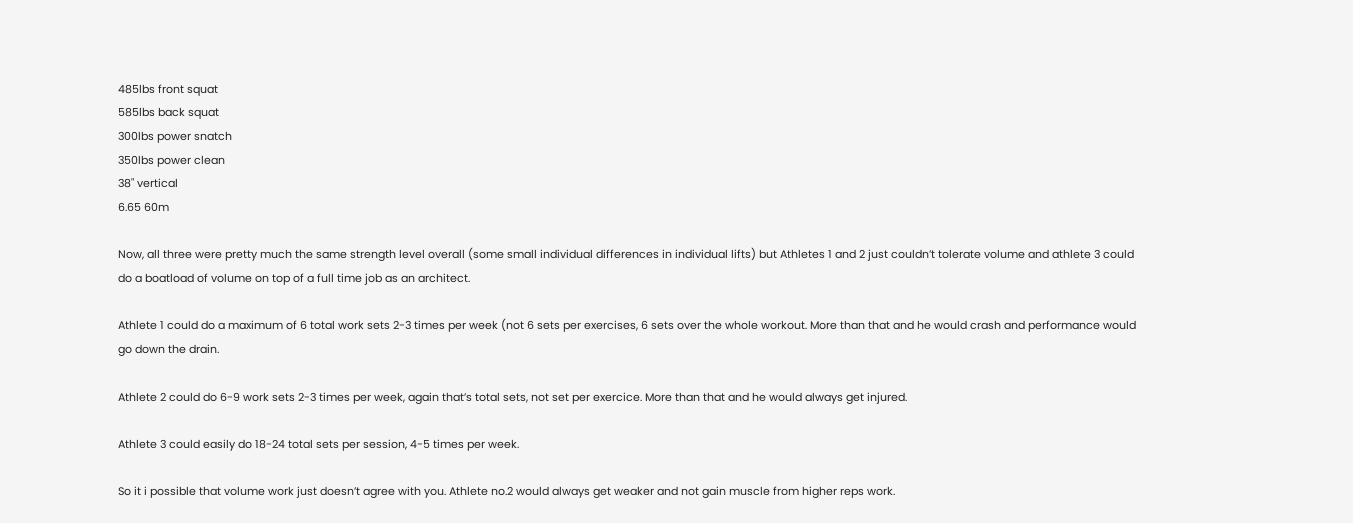485lbs front squat
585lbs back squat
300lbs power snatch
350lbs power clean
38" vertical
6.65 60m

Now, all three were pretty much the same strength level overall (some small individual differences in individual lifts) but Athletes 1 and 2 just couldn’t tolerate volume and athlete 3 could do a boatload of volume on top of a full time job as an architect.

Athlete 1 could do a maximum of 6 total work sets 2-3 times per week (not 6 sets per exercises, 6 sets over the whole workout. More than that and he would crash and performance would go down the drain.

Athlete 2 could do 6-9 work sets 2-3 times per week, again that’s total sets, not set per exercice. More than that and he would always get injured.

Athlete 3 could easily do 18-24 total sets per session, 4-5 times per week.

So it i possible that volume work just doesn’t agree with you. Athlete no.2 would always get weaker and not gain muscle from higher reps work.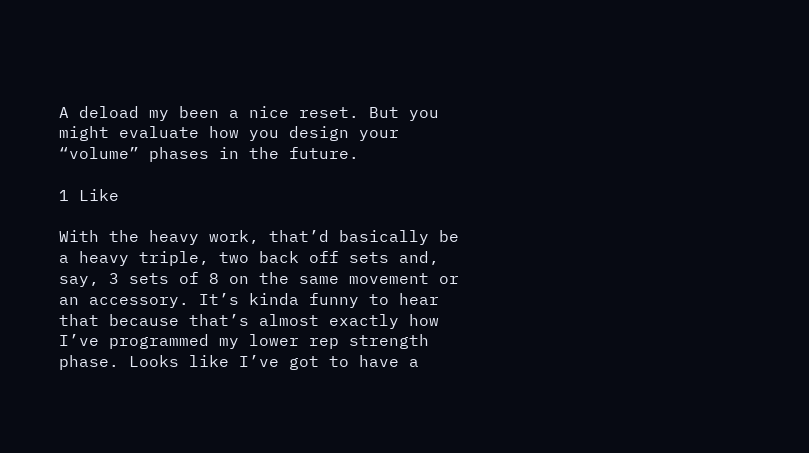A deload my been a nice reset. But you might evaluate how you design your “volume” phases in the future.

1 Like

With the heavy work, that’d basically be a heavy triple, two back off sets and, say, 3 sets of 8 on the same movement or an accessory. It’s kinda funny to hear that because that’s almost exactly how I’ve programmed my lower rep strength phase. Looks like I’ve got to have a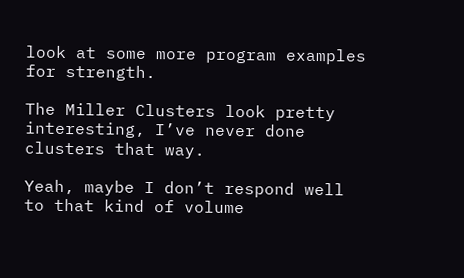look at some more program examples for strength.

The Miller Clusters look pretty interesting, I’ve never done clusters that way.

Yeah, maybe I don’t respond well to that kind of volume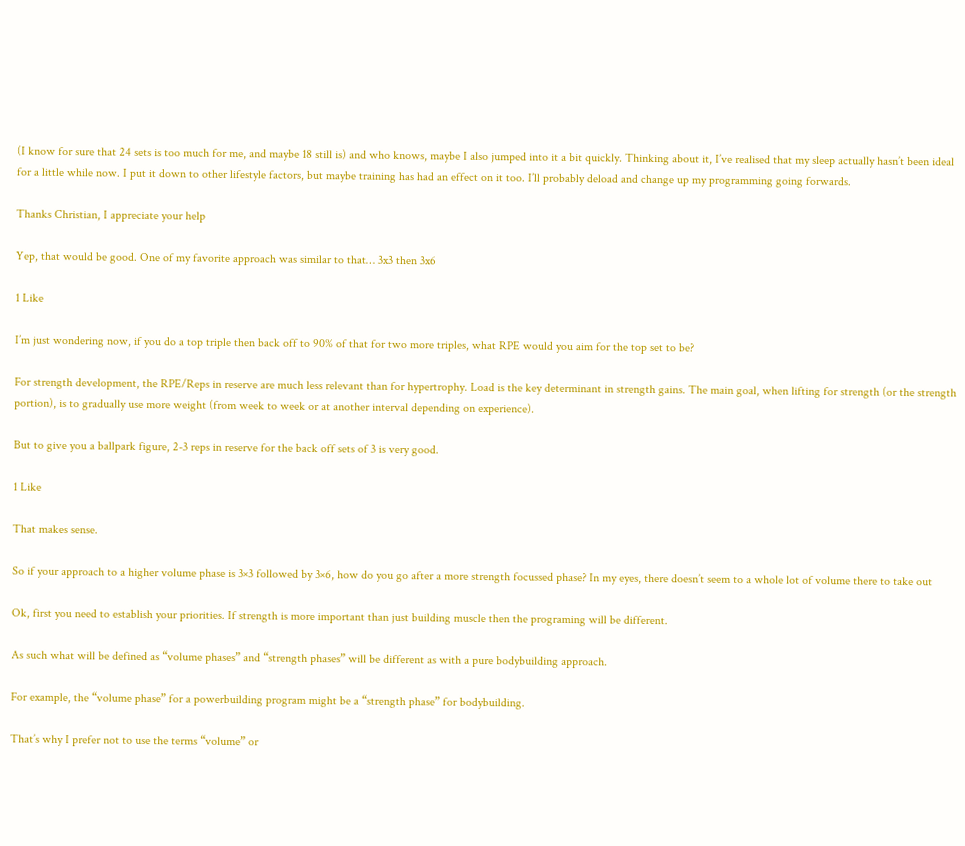(I know for sure that 24 sets is too much for me, and maybe 18 still is) and who knows, maybe I also jumped into it a bit quickly. Thinking about it, I’ve realised that my sleep actually hasn’t been ideal for a little while now. I put it down to other lifestyle factors, but maybe training has had an effect on it too. I’ll probably deload and change up my programming going forwards.

Thanks Christian, I appreciate your help

Yep, that would be good. One of my favorite approach was similar to that… 3x3 then 3x6

1 Like

I’m just wondering now, if you do a top triple then back off to 90% of that for two more triples, what RPE would you aim for the top set to be?

For strength development, the RPE/Reps in reserve are much less relevant than for hypertrophy. Load is the key determinant in strength gains. The main goal, when lifting for strength (or the strength portion), is to gradually use more weight (from week to week or at another interval depending on experience).

But to give you a ballpark figure, 2-3 reps in reserve for the back off sets of 3 is very good.

1 Like

That makes sense.

So if your approach to a higher volume phase is 3×3 followed by 3×6, how do you go after a more strength focussed phase? In my eyes, there doesn’t seem to a whole lot of volume there to take out

Ok, first you need to establish your priorities. If strength is more important than just building muscle then the programing will be different.

As such what will be defined as “volume phases” and “strength phases” will be different as with a pure bodybuilding approach.

For example, the “volume phase” for a powerbuilding program might be a “strength phase” for bodybuilding.

That’s why I prefer not to use the terms “volume” or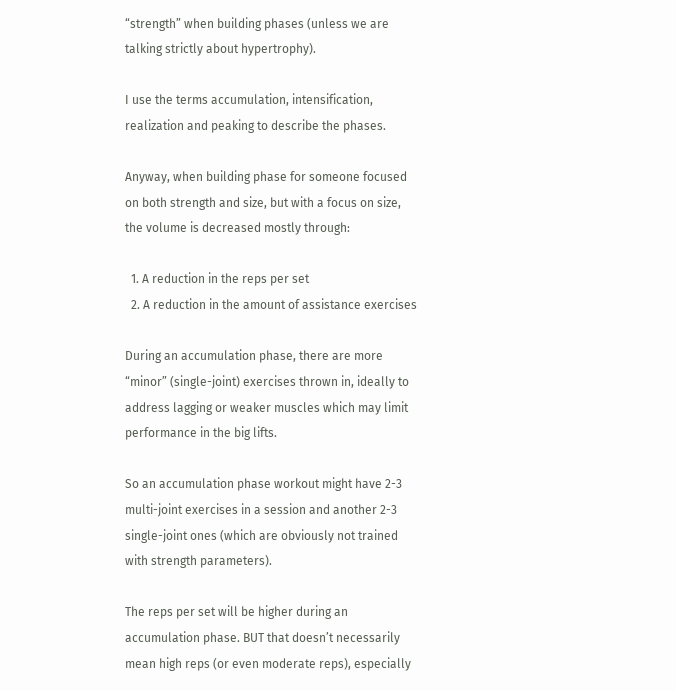“strength” when building phases (unless we are talking strictly about hypertrophy).

I use the terms accumulation, intensification, realization and peaking to describe the phases.

Anyway, when building phase for someone focused on both strength and size, but with a focus on size, the volume is decreased mostly through:

  1. A reduction in the reps per set
  2. A reduction in the amount of assistance exercises

During an accumulation phase, there are more “minor” (single-joint) exercises thrown in, ideally to address lagging or weaker muscles which may limit performance in the big lifts.

So an accumulation phase workout might have 2-3 multi-joint exercises in a session and another 2-3 single-joint ones (which are obviously not trained with strength parameters).

The reps per set will be higher during an accumulation phase. BUT that doesn’t necessarily mean high reps (or even moderate reps), especially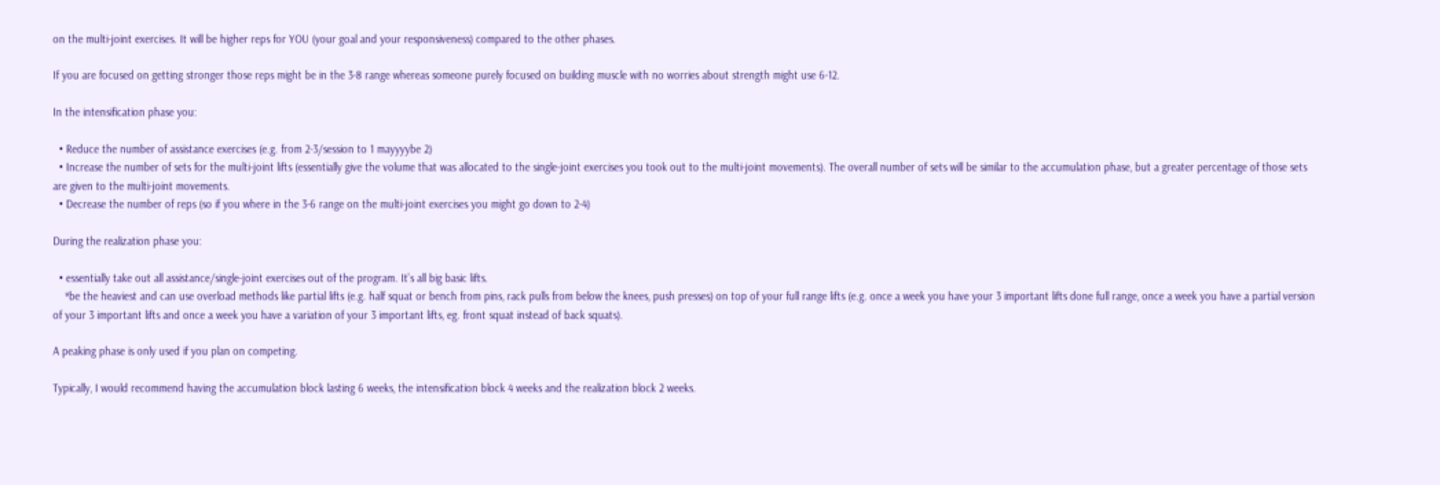on the multi-joint exercises. It will be higher reps for YOU (your goal and your responsiveness) compared to the other phases.

If you are focused on getting stronger those reps might be in the 3-8 range whereas someone purely focused on building muscle with no worries about strength might use 6-12.

In the intensification phase you:

  • Reduce the number of assistance exercises (e.g. from 2-3/session to 1 mayyyybe 2)
  • Increase the number of sets for the multi-joint lifts (essentially give the volume that was allocated to the single-joint exercises you took out to the multi-joint movements). The overall number of sets will be similar to the accumulation phase, but a greater percentage of those sets are given to the multi-joint movements.
  • Decrease the number of reps (so if you where in the 3-6 range on the multi-joint exercises you might go down to 2-4)

During the realization phase you:

  • essentially take out all assistance/single-joint exercises out of the program. It’s all big basic lifts.
    *be the heaviest and can use overload methods like partial lifts (e.g. half squat or bench from pins, rack pulls from below the knees, push presses) on top of your full range lifts (e.g. once a week you have your 3 important lifts done full range, once a week you have a partial version of your 3 important lifts and once a week you have a variation of your 3 important lifts, eg. front squat instead of back squats).

A peaking phase is only used if you plan on competing.

Typically, I would recommend having the accumulation block lasting 6 weeks, the intensification block 4 weeks and the realization block 2 weeks.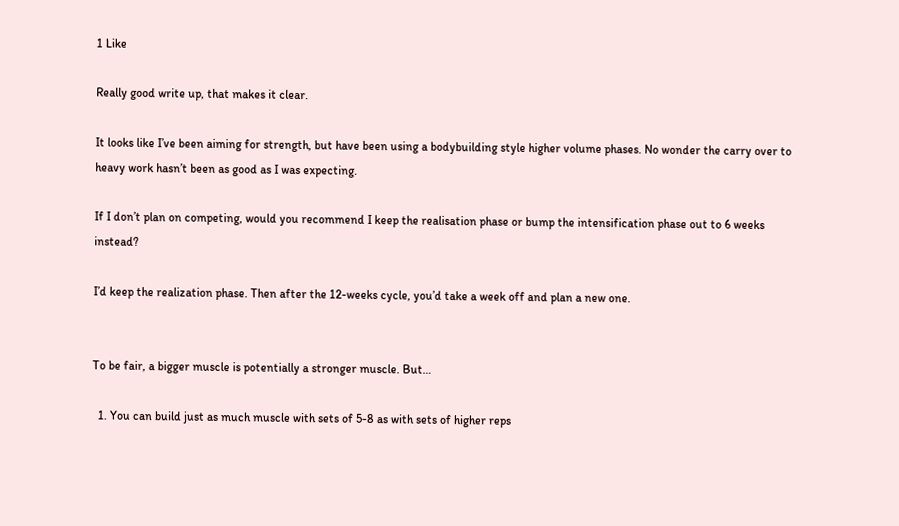1 Like

Really good write up, that makes it clear.

It looks like I’ve been aiming for strength, but have been using a bodybuilding style higher volume phases. No wonder the carry over to heavy work hasn’t been as good as I was expecting.

If I don’t plan on competing, would you recommend I keep the realisation phase or bump the intensification phase out to 6 weeks instead?

I’d keep the realization phase. Then after the 12-weeks cycle, you’d take a week off and plan a new one.


To be fair, a bigger muscle is potentially a stronger muscle. But…

  1. You can build just as much muscle with sets of 5-8 as with sets of higher reps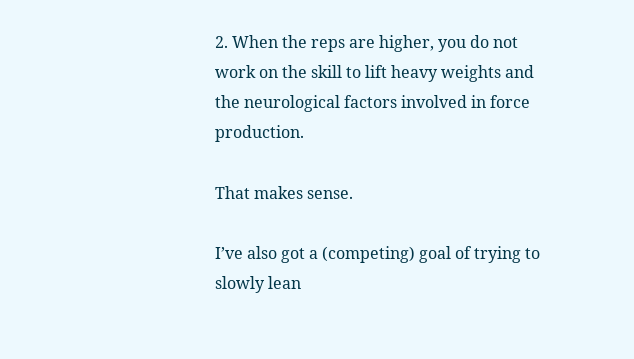2. When the reps are higher, you do not work on the skill to lift heavy weights and the neurological factors involved in force production.

That makes sense.

I’ve also got a (competing) goal of trying to slowly lean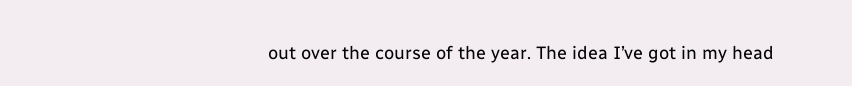out over the course of the year. The idea I’ve got in my head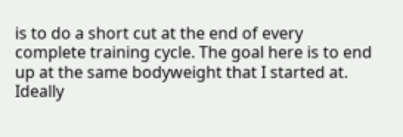is to do a short cut at the end of every complete training cycle. The goal here is to end up at the same bodyweight that I started at. Ideally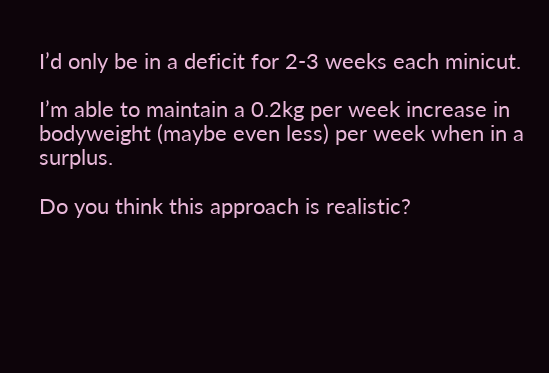I’d only be in a deficit for 2-3 weeks each minicut.

I’m able to maintain a 0.2kg per week increase in bodyweight (maybe even less) per week when in a surplus.

Do you think this approach is realistic?